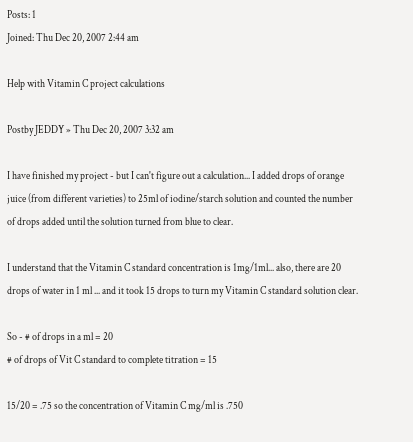Posts: 1
Joined: Thu Dec 20, 2007 2:44 am

Help with Vitamin C project calculations

Postby JEDDY » Thu Dec 20, 2007 3:32 am

I have finished my project - but I can't figure out a calculation... I added drops of orange juice (from different varieties) to 25ml of iodine/starch solution and counted the number of drops added until the solution turned from blue to clear.

I understand that the Vitamin C standard concentration is 1mg/1ml... also, there are 20 drops of water in 1 ml ... and it took 15 drops to turn my Vitamin C standard solution clear.

So - # of drops in a ml = 20
# of drops of Vit C standard to complete titration = 15

15/20 = .75 so the concentration of Vitamin C mg/ml is .750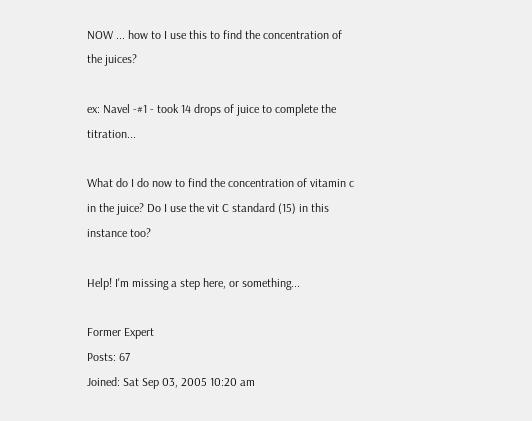NOW ... how to I use this to find the concentration of the juices?

ex: Navel -#1 - took 14 drops of juice to complete the titration...

What do I do now to find the concentration of vitamin c in the juice? Do I use the vit C standard (15) in this instance too?

Help! I'm missing a step here, or something...

Former Expert
Posts: 67
Joined: Sat Sep 03, 2005 10:20 am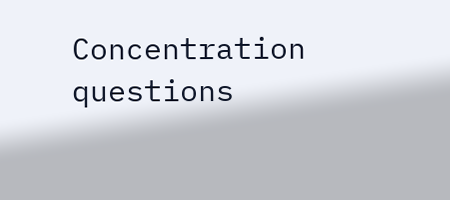Concentration questions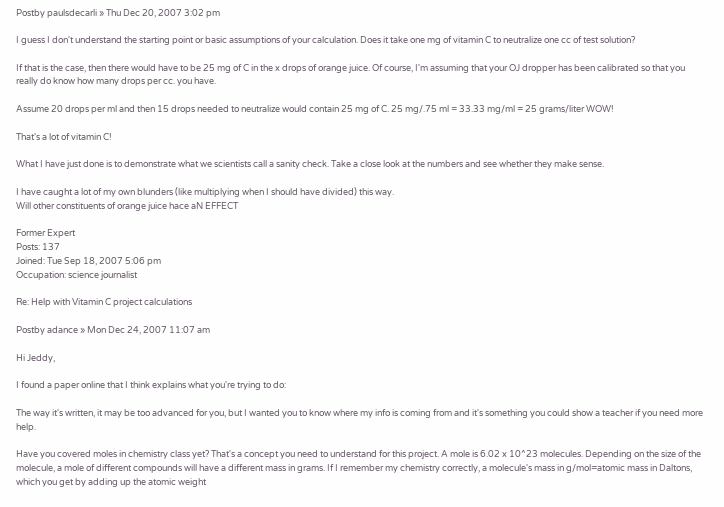Postby paulsdecarli » Thu Dec 20, 2007 3:02 pm

I guess I don't understand the starting point or basic assumptions of your calculation. Does it take one mg of vitamin C to neutralize one cc of test solution?

If that is the case, then there would have to be 25 mg of C in the x drops of orange juice. Of course, I'm assuming that your OJ dropper has been calibrated so that you really do know how many drops per cc. you have.

Assume 20 drops per ml and then 15 drops needed to neutralize would contain 25 mg of C. 25 mg/.75 ml = 33.33 mg/ml = 25 grams/liter WOW!

That's a lot of vitamin C!

What I have just done is to demonstrate what we scientists call a sanity check. Take a close look at the numbers and see whether they make sense.

I have caught a lot of my own blunders (like multiplying when I should have divided) this way.
Will other constituents of orange juice hace aN EFFECT

Former Expert
Posts: 137
Joined: Tue Sep 18, 2007 5:06 pm
Occupation: science journalist

Re: Help with Vitamin C project calculations

Postby adance » Mon Dec 24, 2007 11:07 am

Hi Jeddy,

I found a paper online that I think explains what you're trying to do:

The way it's written, it may be too advanced for you, but I wanted you to know where my info is coming from and it's something you could show a teacher if you need more help.

Have you covered moles in chemistry class yet? That's a concept you need to understand for this project. A mole is 6.02 x 10^23 molecules. Depending on the size of the molecule, a mole of different compounds will have a different mass in grams. If I remember my chemistry correctly, a molecule's mass in g/mol=atomic mass in Daltons, which you get by adding up the atomic weight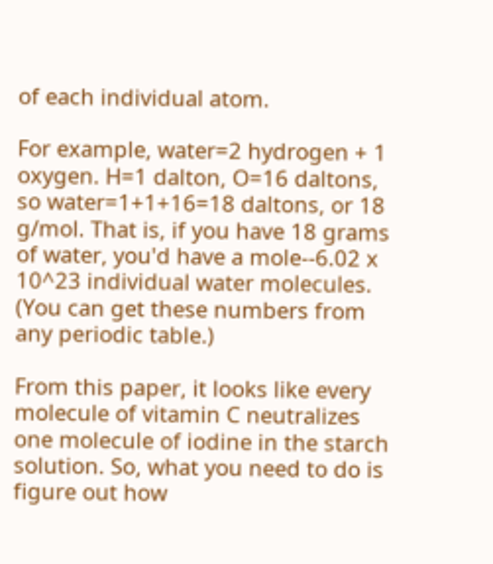of each individual atom.

For example, water=2 hydrogen + 1 oxygen. H=1 dalton, O=16 daltons, so water=1+1+16=18 daltons, or 18 g/mol. That is, if you have 18 grams of water, you'd have a mole--6.02 x 10^23 individual water molecules. (You can get these numbers from any periodic table.)

From this paper, it looks like every molecule of vitamin C neutralizes one molecule of iodine in the starch solution. So, what you need to do is figure out how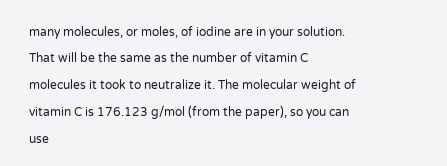many molecules, or moles, of iodine are in your solution. That will be the same as the number of vitamin C molecules it took to neutralize it. The molecular weight of vitamin C is 176.123 g/mol (from the paper), so you can use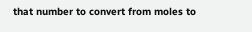that number to convert from moles to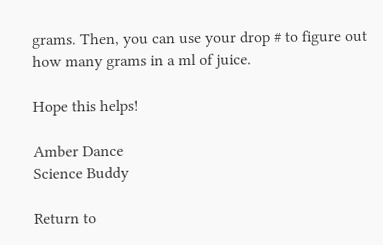grams. Then, you can use your drop # to figure out how many grams in a ml of juice.

Hope this helps!

Amber Dance
Science Buddy

Return to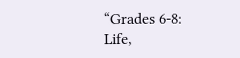“Grades 6-8: Life,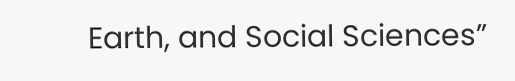Earth, and Social Sciences”